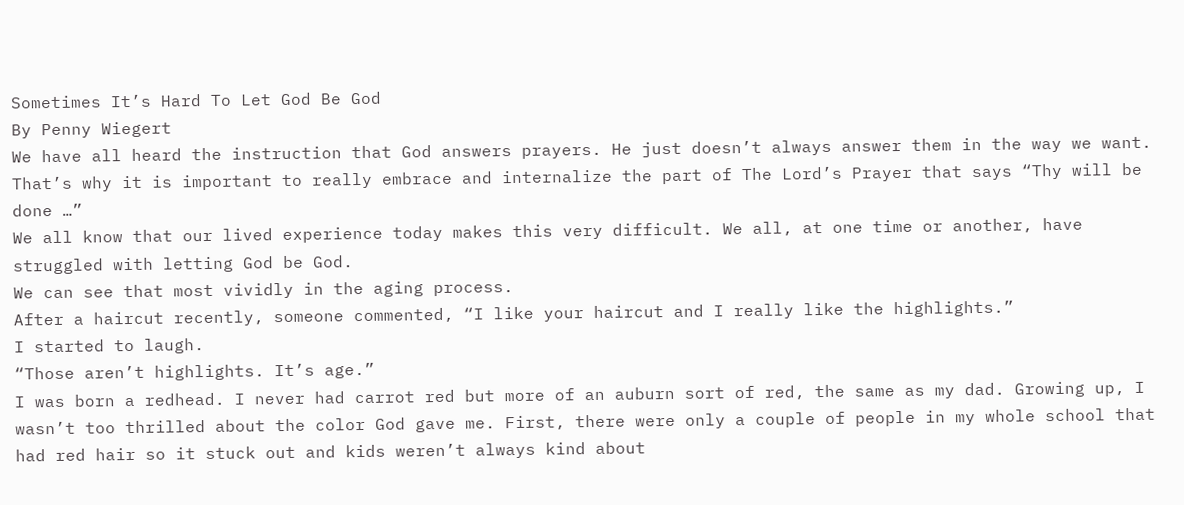Sometimes It’s Hard To Let God Be God
By Penny Wiegert
We have all heard the instruction that God answers prayers. He just doesn’t always answer them in the way we want. That’s why it is important to really embrace and internalize the part of The Lord’s Prayer that says “Thy will be done …”
We all know that our lived experience today makes this very difficult. We all, at one time or another, have struggled with letting God be God.
We can see that most vividly in the aging process.
After a haircut recently, someone commented, “I like your haircut and I really like the highlights.”
I started to laugh.
“Those aren’t highlights. It’s age.”
I was born a redhead. I never had carrot red but more of an auburn sort of red, the same as my dad. Growing up, I wasn’t too thrilled about the color God gave me. First, there were only a couple of people in my whole school that had red hair so it stuck out and kids weren’t always kind about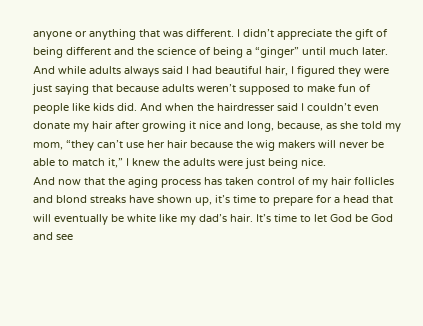anyone or anything that was different. I didn’t appreciate the gift of being different and the science of being a “ginger” until much later.
And while adults always said I had beautiful hair, I figured they were just saying that because adults weren’t supposed to make fun of people like kids did. And when the hairdresser said I couldn’t even donate my hair after growing it nice and long, because, as she told my mom, “they can’t use her hair because the wig makers will never be able to match it,” I knew the adults were just being nice.
And now that the aging process has taken control of my hair follicles and blond streaks have shown up, it’s time to prepare for a head that will eventually be white like my dad’s hair. It’s time to let God be God and see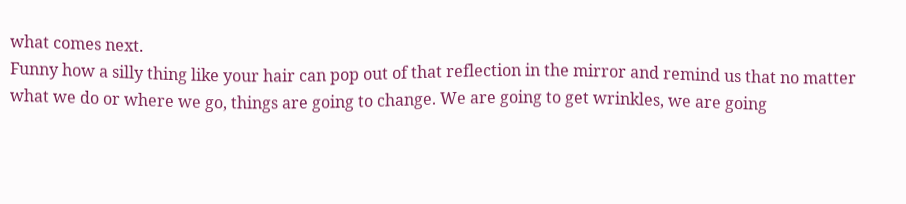what comes next.
Funny how a silly thing like your hair can pop out of that reflection in the mirror and remind us that no matter what we do or where we go, things are going to change. We are going to get wrinkles, we are going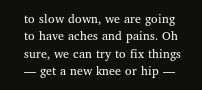to slow down, we are going to have aches and pains. Oh sure, we can try to fix things — get a new knee or hip —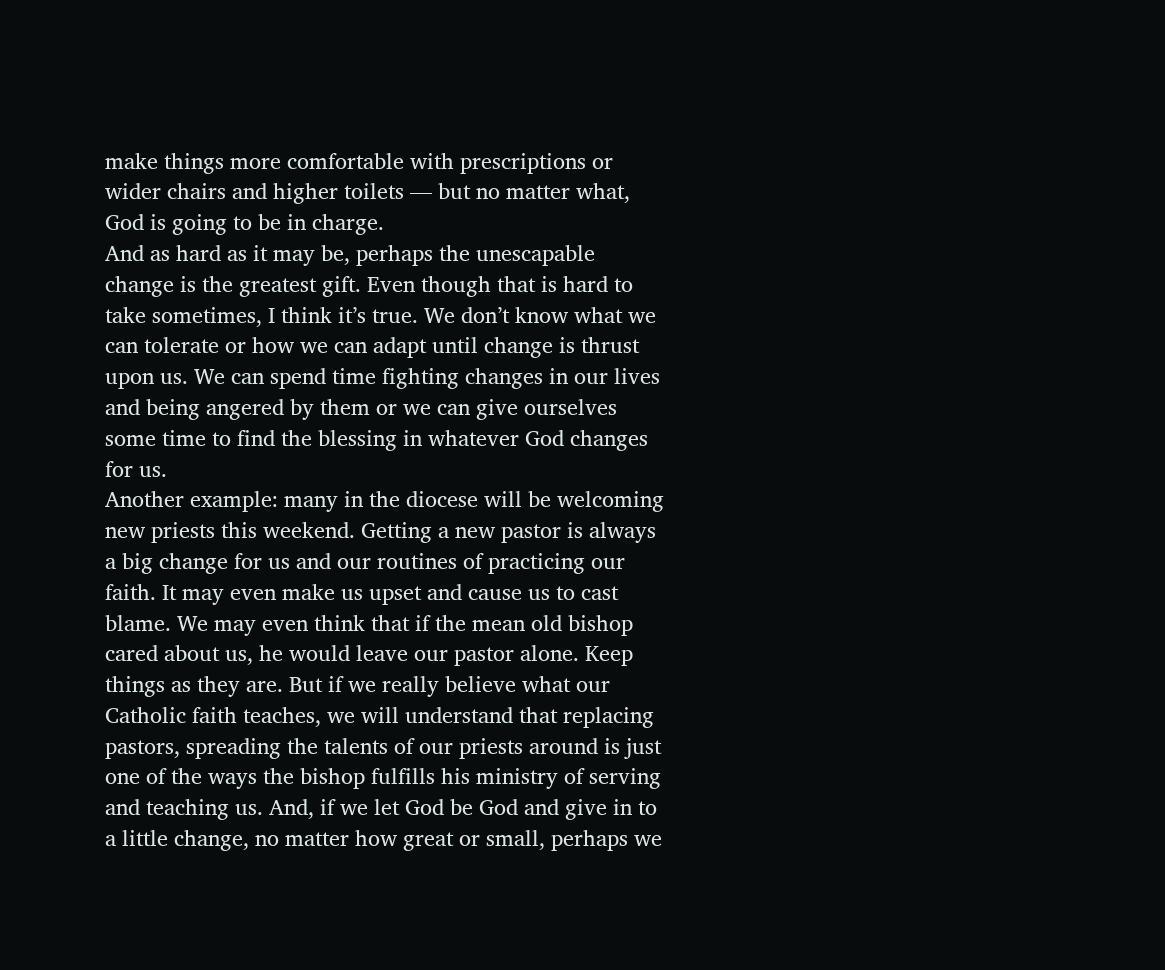make things more comfortable with prescriptions or wider chairs and higher toilets — but no matter what, God is going to be in charge.
And as hard as it may be, perhaps the unescapable change is the greatest gift. Even though that is hard to take sometimes, I think it’s true. We don’t know what we can tolerate or how we can adapt until change is thrust upon us. We can spend time fighting changes in our lives and being angered by them or we can give ourselves some time to find the blessing in whatever God changes for us.
Another example: many in the diocese will be welcoming new priests this weekend. Getting a new pastor is always a big change for us and our routines of practicing our faith. It may even make us upset and cause us to cast blame. We may even think that if the mean old bishop cared about us, he would leave our pastor alone. Keep things as they are. But if we really believe what our Catholic faith teaches, we will understand that replacing pastors, spreading the talents of our priests around is just one of the ways the bishop fulfills his ministry of serving and teaching us. And, if we let God be God and give in to a little change, no matter how great or small, perhaps we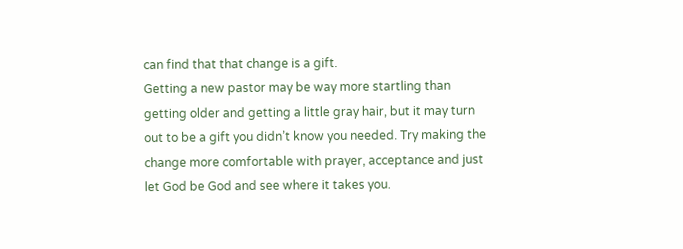can find that that change is a gift.
Getting a new pastor may be way more startling than getting older and getting a little gray hair, but it may turn out to be a gift you didn’t know you needed. Try making the change more comfortable with prayer, acceptance and just let God be God and see where it takes you.